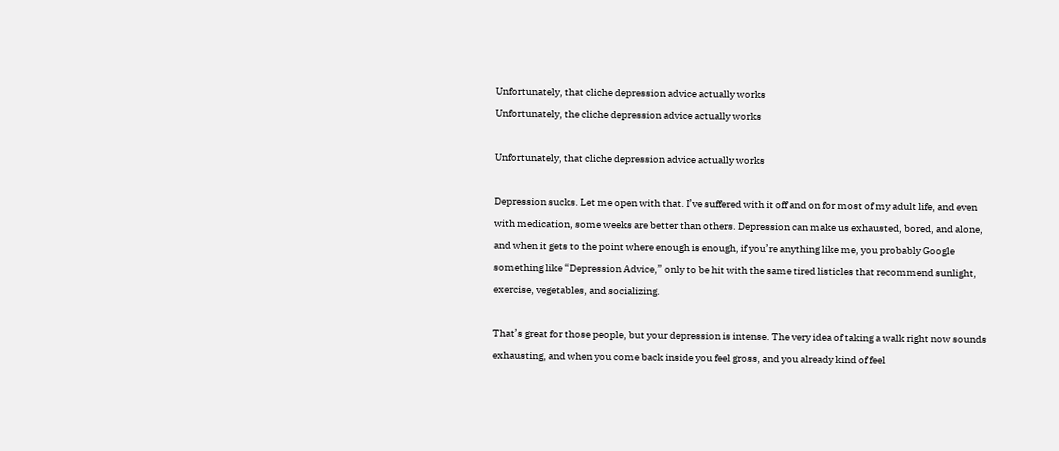Unfortunately, that cliche depression advice actually works
Unfortunately, the cliche depression advice actually works

Unfortunately, that cliche depression advice actually works

Depression sucks. Let me open with that. I’ve suffered with it off and on for most of my adult life, and even with medication, some weeks are better than others. Depression can make us exhausted, bored, and alone, and when it gets to the point where enough is enough, if you’re anything like me, you probably Google something like “Depression Advice,” only to be hit with the same tired listicles that recommend sunlight, exercise, vegetables, and socializing.

That’s great for those people, but your depression is intense. The very idea of taking a walk right now sounds exhausting, and when you come back inside you feel gross, and you already kind of feel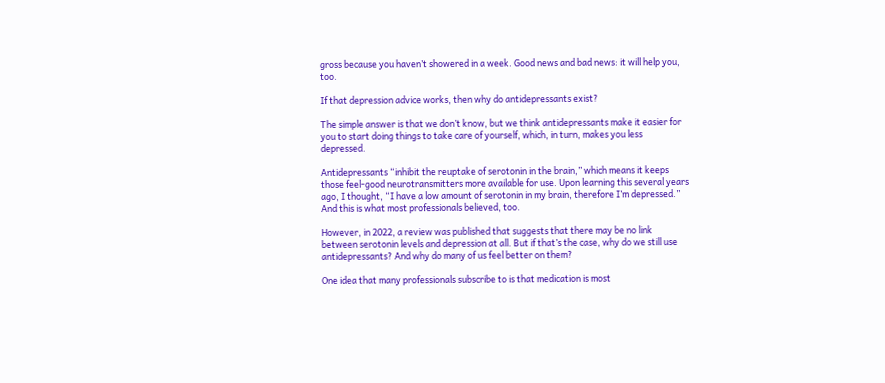gross because you haven’t showered in a week. Good news and bad news: it will help you, too.

If that depression advice works, then why do antidepressants exist?

The simple answer is that we don’t know, but we think antidepressants make it easier for you to start doing things to take care of yourself, which, in turn, makes you less depressed.

Antidepressants “inhibit the reuptake of serotonin in the brain,” which means it keeps those feel-good neurotransmitters more available for use. Upon learning this several years ago, I thought, “I have a low amount of serotonin in my brain, therefore I’m depressed.” And this is what most professionals believed, too.

However, in 2022, a review was published that suggests that there may be no link between serotonin levels and depression at all. But if that’s the case, why do we still use antidepressants? And why do many of us feel better on them?

One idea that many professionals subscribe to is that medication is most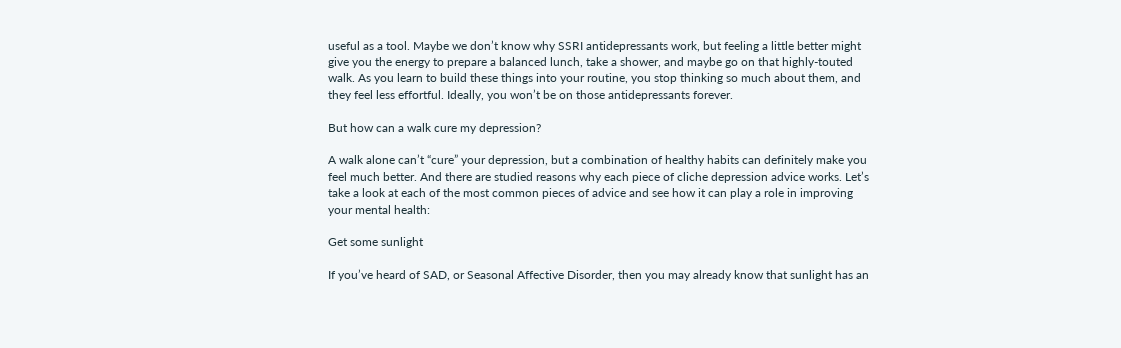useful as a tool. Maybe we don’t know why SSRI antidepressants work, but feeling a little better might give you the energy to prepare a balanced lunch, take a shower, and maybe go on that highly-touted walk. As you learn to build these things into your routine, you stop thinking so much about them, and they feel less effortful. Ideally, you won’t be on those antidepressants forever.

But how can a walk cure my depression?

A walk alone can’t “cure” your depression, but a combination of healthy habits can definitely make you feel much better. And there are studied reasons why each piece of cliche depression advice works. Let’s take a look at each of the most common pieces of advice and see how it can play a role in improving your mental health:

Get some sunlight

If you’ve heard of SAD, or Seasonal Affective Disorder, then you may already know that sunlight has an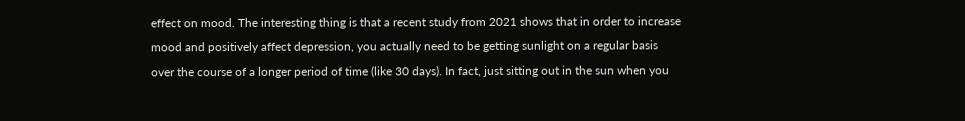effect on mood. The interesting thing is that a recent study from 2021 shows that in order to increase mood and positively affect depression, you actually need to be getting sunlight on a regular basis over the course of a longer period of time (like 30 days). In fact, just sitting out in the sun when you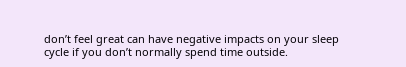don’t feel great can have negative impacts on your sleep cycle if you don’t normally spend time outside.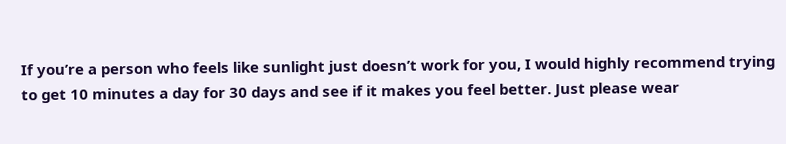If you’re a person who feels like sunlight just doesn’t work for you, I would highly recommend trying to get 10 minutes a day for 30 days and see if it makes you feel better. Just please wear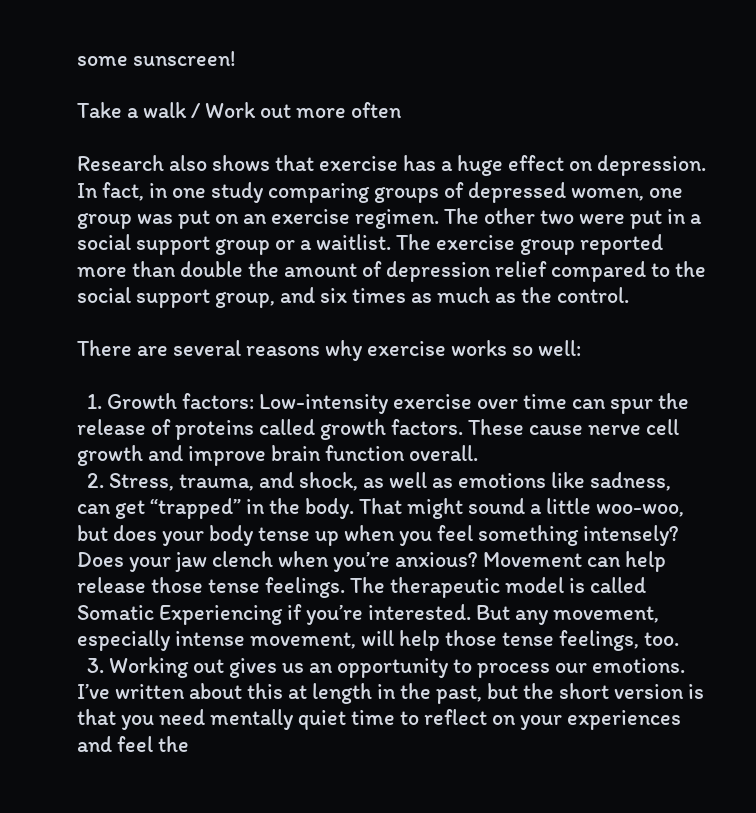some sunscreen!

Take a walk / Work out more often

Research also shows that exercise has a huge effect on depression. In fact, in one study comparing groups of depressed women, one group was put on an exercise regimen. The other two were put in a social support group or a waitlist. The exercise group reported more than double the amount of depression relief compared to the social support group, and six times as much as the control.

There are several reasons why exercise works so well:

  1. Growth factors: Low-intensity exercise over time can spur the release of proteins called growth factors. These cause nerve cell growth and improve brain function overall.
  2. Stress, trauma, and shock, as well as emotions like sadness, can get “trapped” in the body. That might sound a little woo-woo, but does your body tense up when you feel something intensely? Does your jaw clench when you’re anxious? Movement can help release those tense feelings. The therapeutic model is called Somatic Experiencing if you’re interested. But any movement, especially intense movement, will help those tense feelings, too.
  3. Working out gives us an opportunity to process our emotions. I’ve written about this at length in the past, but the short version is that you need mentally quiet time to reflect on your experiences and feel the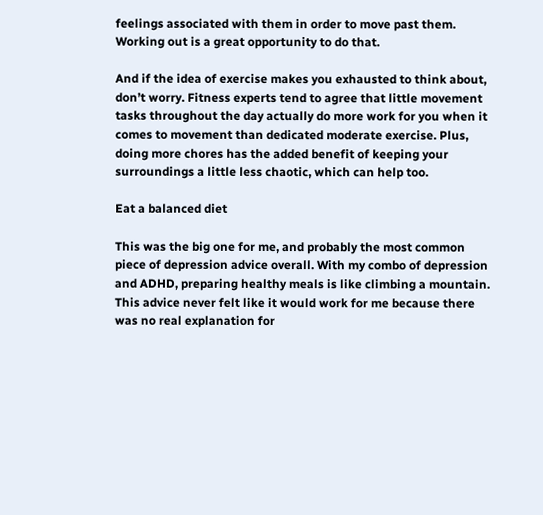feelings associated with them in order to move past them. Working out is a great opportunity to do that.

And if the idea of exercise makes you exhausted to think about, don’t worry. Fitness experts tend to agree that little movement tasks throughout the day actually do more work for you when it comes to movement than dedicated moderate exercise. Plus, doing more chores has the added benefit of keeping your surroundings a little less chaotic, which can help too.

Eat a balanced diet

This was the big one for me, and probably the most common piece of depression advice overall. With my combo of depression and ADHD, preparing healthy meals is like climbing a mountain. This advice never felt like it would work for me because there was no real explanation for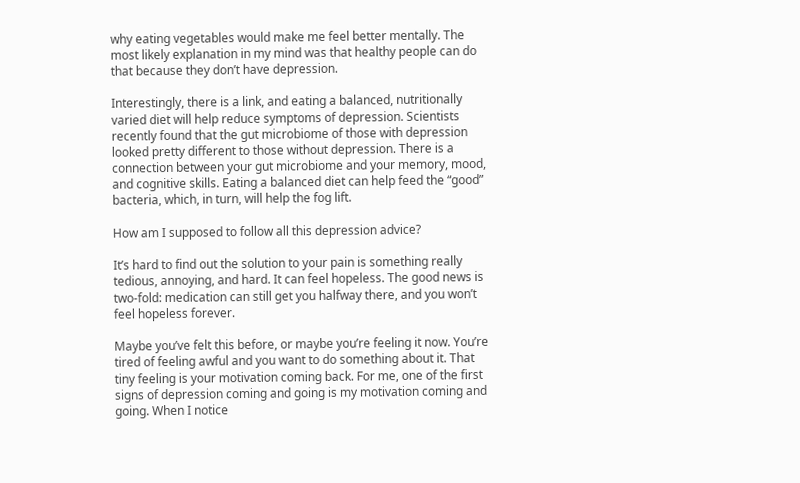why eating vegetables would make me feel better mentally. The most likely explanation in my mind was that healthy people can do that because they don’t have depression.

Interestingly, there is a link, and eating a balanced, nutritionally varied diet will help reduce symptoms of depression. Scientists recently found that the gut microbiome of those with depression looked pretty different to those without depression. There is a connection between your gut microbiome and your memory, mood, and cognitive skills. Eating a balanced diet can help feed the “good” bacteria, which, in turn, will help the fog lift.

How am I supposed to follow all this depression advice?

It’s hard to find out the solution to your pain is something really tedious, annoying, and hard. It can feel hopeless. The good news is two-fold: medication can still get you halfway there, and you won’t feel hopeless forever.

Maybe you’ve felt this before, or maybe you’re feeling it now. You’re tired of feeling awful and you want to do something about it. That tiny feeling is your motivation coming back. For me, one of the first signs of depression coming and going is my motivation coming and going. When I notice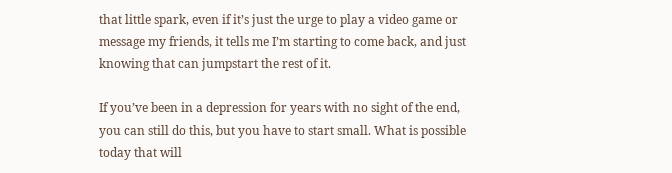that little spark, even if it’s just the urge to play a video game or message my friends, it tells me I’m starting to come back, and just knowing that can jumpstart the rest of it.

If you’ve been in a depression for years with no sight of the end, you can still do this, but you have to start small. What is possible today that will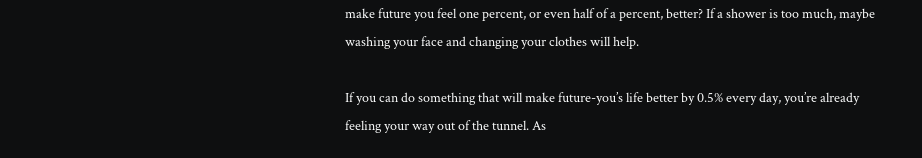make future you feel one percent, or even half of a percent, better? If a shower is too much, maybe washing your face and changing your clothes will help.

If you can do something that will make future-you’s life better by 0.5% every day, you’re already feeling your way out of the tunnel. As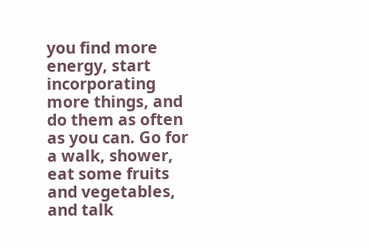you find more energy, start incorporating more things, and do them as often as you can. Go for a walk, shower, eat some fruits and vegetables, and talk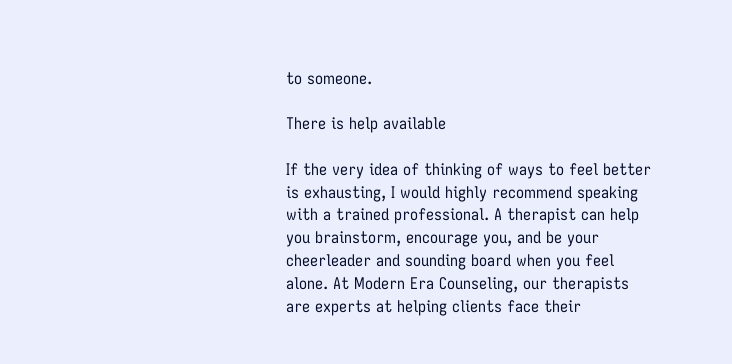to someone.

There is help available

If the very idea of thinking of ways to feel better is exhausting, I would highly recommend speaking with a trained professional. A therapist can help you brainstorm, encourage you, and be your cheerleader and sounding board when you feel alone. At Modern Era Counseling, our therapists are experts at helping clients face their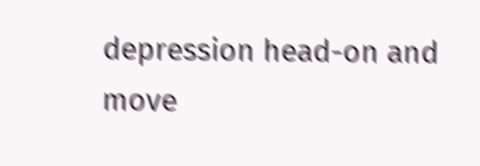depression head-on and move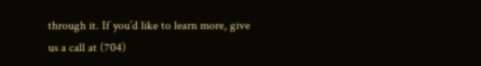through it. If you’d like to learn more, give us a call at (704)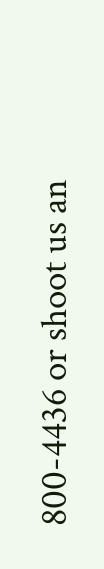800-4436 or shoot us an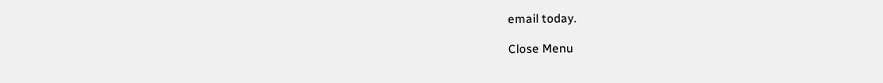email today.

Close Menu